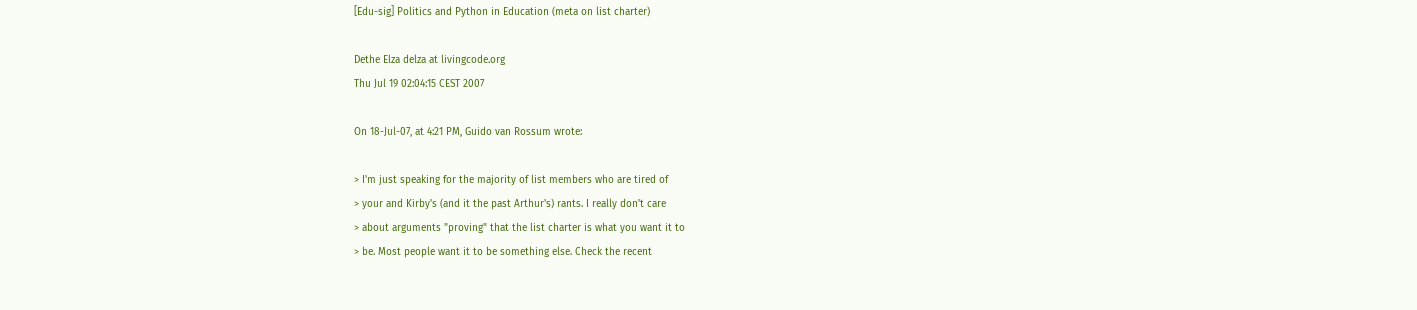[Edu-sig] Politics and Python in Education (meta on list charter)

Dethe Elza delza at livingcode.org
Thu Jul 19 02:04:15 CEST 2007

On 18-Jul-07, at 4:21 PM, Guido van Rossum wrote:

> I'm just speaking for the majority of list members who are tired of
> your and Kirby's (and it the past Arthur's) rants. I really don't care
> about arguments "proving" that the list charter is what you want it to
> be. Most people want it to be something else. Check the recent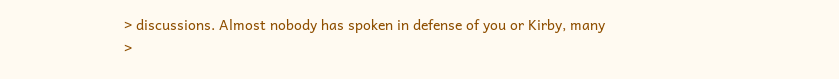> discussions. Almost nobody has spoken in defense of you or Kirby, many
>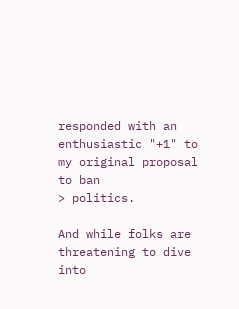responded with an enthusiastic "+1" to my original proposal to ban
> politics.

And while folks are threatening to dive into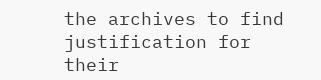the archives to find
justification for their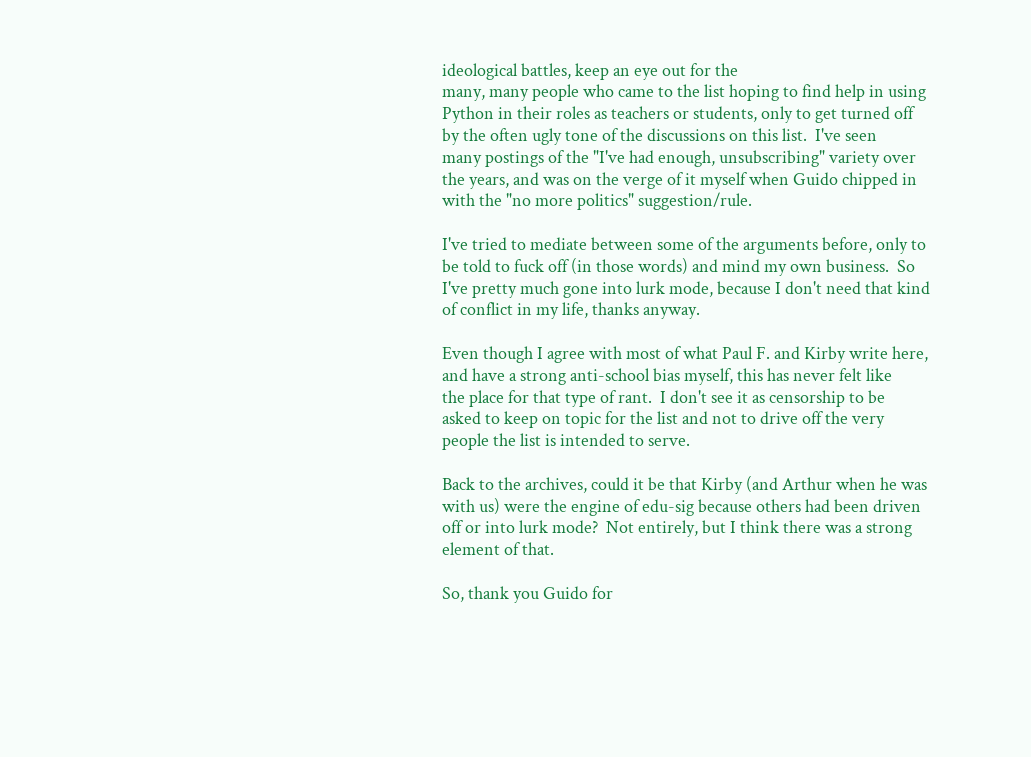ideological battles, keep an eye out for the
many, many people who came to the list hoping to find help in using
Python in their roles as teachers or students, only to get turned off
by the often ugly tone of the discussions on this list.  I've seen
many postings of the "I've had enough, unsubscribing" variety over
the years, and was on the verge of it myself when Guido chipped in
with the "no more politics" suggestion/rule.

I've tried to mediate between some of the arguments before, only to
be told to fuck off (in those words) and mind my own business.  So
I've pretty much gone into lurk mode, because I don't need that kind
of conflict in my life, thanks anyway.

Even though I agree with most of what Paul F. and Kirby write here,
and have a strong anti-school bias myself, this has never felt like
the place for that type of rant.  I don't see it as censorship to be
asked to keep on topic for the list and not to drive off the very
people the list is intended to serve.

Back to the archives, could it be that Kirby (and Arthur when he was
with us) were the engine of edu-sig because others had been driven
off or into lurk mode?  Not entirely, but I think there was a strong
element of that.

So, thank you Guido for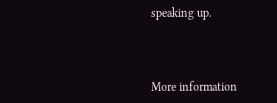speaking up.



More information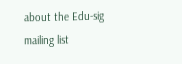about the Edu-sig mailing list